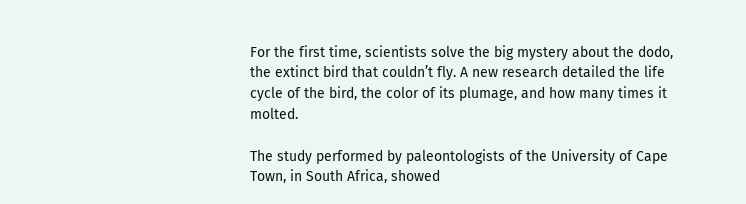For the first time, scientists solve the big mystery about the dodo, the extinct bird that couldn’t fly. A new research detailed the life cycle of the bird, the color of its plumage, and how many times it molted.

The study performed by paleontologists of the University of Cape Town, in South Africa, showed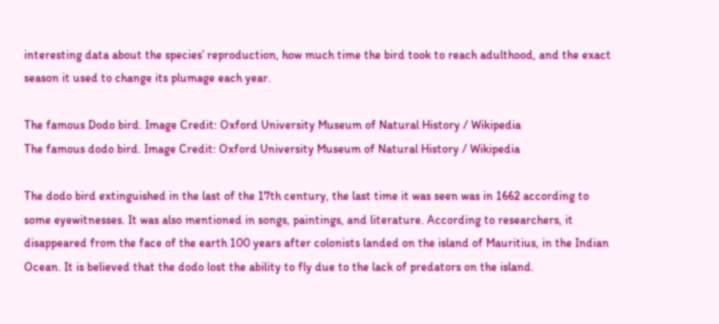interesting data about the species’ reproduction, how much time the bird took to reach adulthood, and the exact season it used to change its plumage each year.

The famous Dodo bird. Image Credit: Oxford University Museum of Natural History / Wikipedia
The famous dodo bird. Image Credit: Oxford University Museum of Natural History / Wikipedia

The dodo bird extinguished in the last of the 17th century, the last time it was seen was in 1662 according to some eyewitnesses. It was also mentioned in songs, paintings, and literature. According to researchers, it disappeared from the face of the earth 100 years after colonists landed on the island of Mauritius, in the Indian Ocean. It is believed that the dodo lost the ability to fly due to the lack of predators on the island.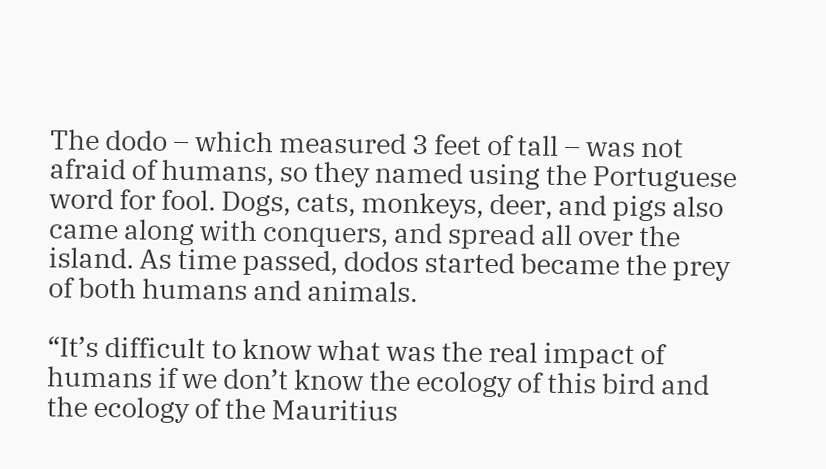The dodo – which measured 3 feet of tall – was not afraid of humans, so they named using the Portuguese word for fool. Dogs, cats, monkeys, deer, and pigs also came along with conquers, and spread all over the island. As time passed, dodos started became the prey of both humans and animals.

“It’s difficult to know what was the real impact of humans if we don’t know the ecology of this bird and the ecology of the Mauritius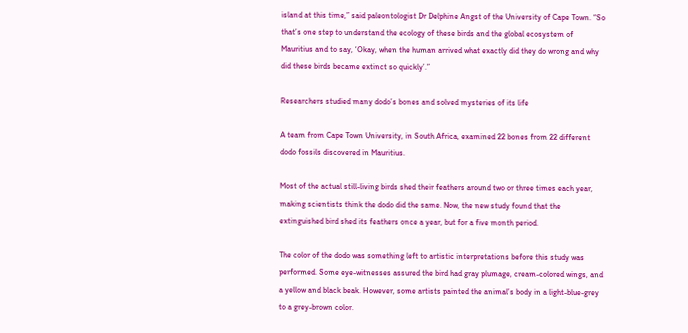island at this time,” said paleontologist Dr Delphine Angst of the University of Cape Town. “So that’s one step to understand the ecology of these birds and the global ecosystem of Mauritius and to say, ‘Okay, when the human arrived what exactly did they do wrong and why did these birds became extinct so quickly’.”

Researchers studied many dodo’s bones and solved mysteries of its life

A team from Cape Town University, in South Africa, examined 22 bones from 22 different dodo fossils discovered in Mauritius.

Most of the actual still-living birds shed their feathers around two or three times each year, making scientists think the dodo did the same. Now, the new study found that the extinguished bird shed its feathers once a year, but for a five month period.

The color of the dodo was something left to artistic interpretations before this study was performed. Some eye-witnesses assured the bird had gray plumage, cream-colored wings, and a yellow and black beak. However, some artists painted the animal’s body in a light-blue-grey to a grey-brown color.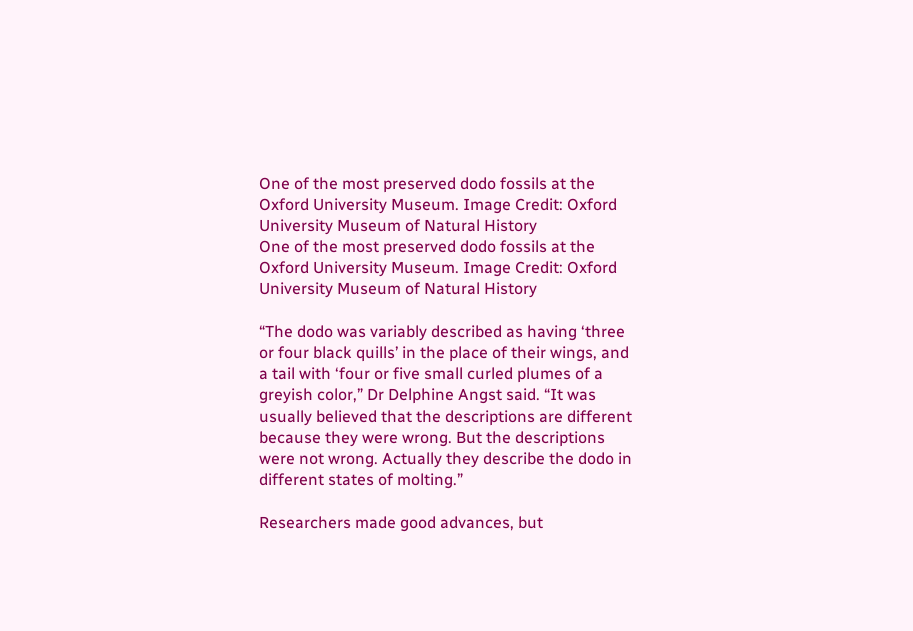One of the most preserved dodo fossils at the Oxford University Museum. Image Credit: Oxford University Museum of Natural History
One of the most preserved dodo fossils at the Oxford University Museum. Image Credit: Oxford University Museum of Natural History

“The dodo was variably described as having ‘three or four black quills’ in the place of their wings, and a tail with ‘four or five small curled plumes of a greyish color,” Dr Delphine Angst said. “It was usually believed that the descriptions are different because they were wrong. But the descriptions were not wrong. Actually they describe the dodo in different states of molting.”

Researchers made good advances, but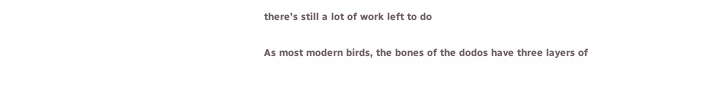there’s still a lot of work left to do

As most modern birds, the bones of the dodos have three layers of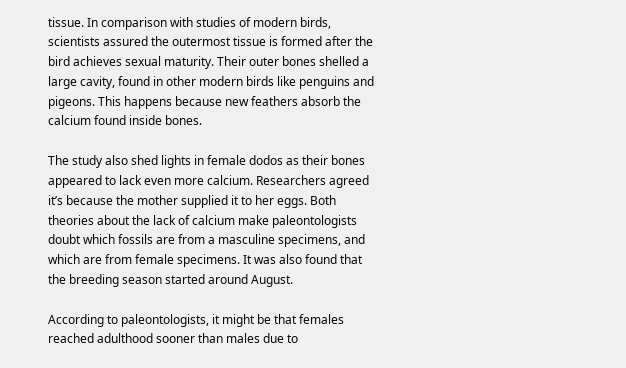tissue. In comparison with studies of modern birds, scientists assured the outermost tissue is formed after the bird achieves sexual maturity. Their outer bones shelled a large cavity, found in other modern birds like penguins and pigeons. This happens because new feathers absorb the calcium found inside bones.

The study also shed lights in female dodos as their bones appeared to lack even more calcium. Researchers agreed it’s because the mother supplied it to her eggs. Both theories about the lack of calcium make paleontologists doubt which fossils are from a masculine specimens, and which are from female specimens. It was also found that the breeding season started around August.

According to paleontologists, it might be that females reached adulthood sooner than males due to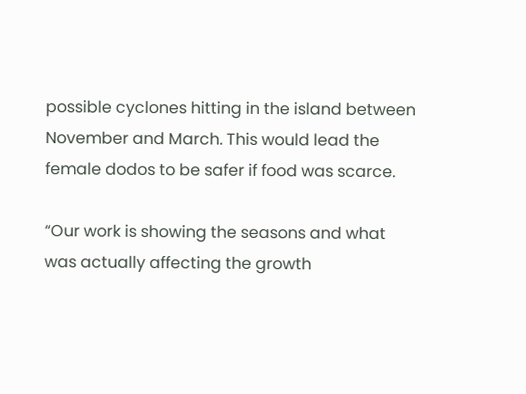possible cyclones hitting in the island between November and March. This would lead the female dodos to be safer if food was scarce.

“Our work is showing the seasons and what was actually affecting the growth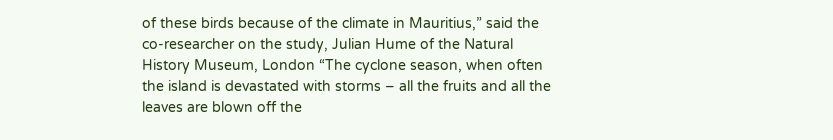of these birds because of the climate in Mauritius,” said the co-researcher on the study, Julian Hume of the Natural History Museum, London “The cyclone season, when often the island is devastated with storms – all the fruits and all the leaves are blown off the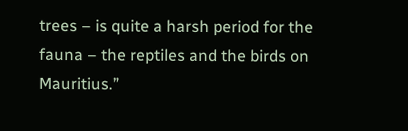trees – is quite a harsh period for the fauna – the reptiles and the birds on Mauritius.”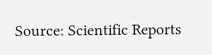Source: Scientific Reports